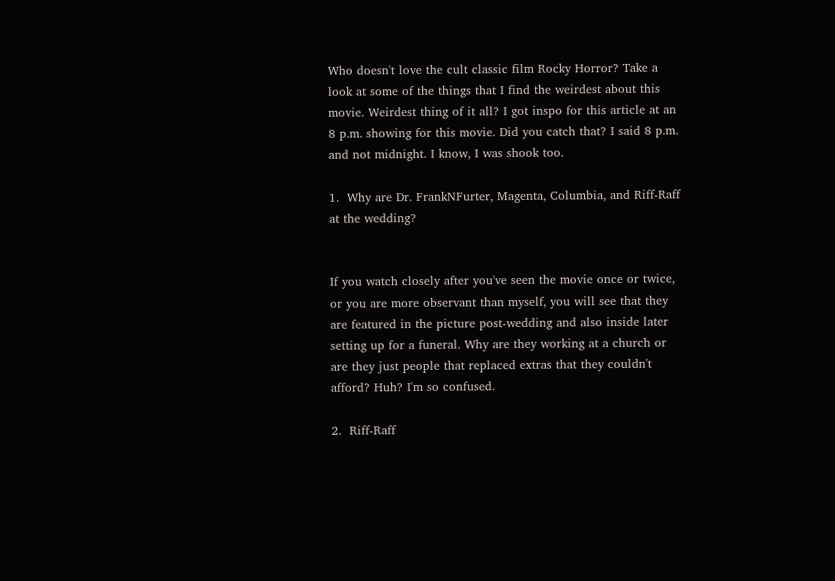Who doesn't love the cult classic film Rocky Horror? Take a look at some of the things that I find the weirdest about this movie. Weirdest thing of it all? I got inspo for this article at an 8 p.m. showing for this movie. Did you catch that? I said 8 p.m. and not midnight. I know, I was shook too.

1.  Why are Dr. FrankNFurter, Magenta, Columbia, and Riff-Raff at the wedding?


If you watch closely after you've seen the movie once or twice, or you are more observant than myself, you will see that they are featured in the picture post-wedding and also inside later setting up for a funeral. Why are they working at a church or are they just people that replaced extras that they couldn't afford? Huh? I'm so confused.

2.  Riff-Raff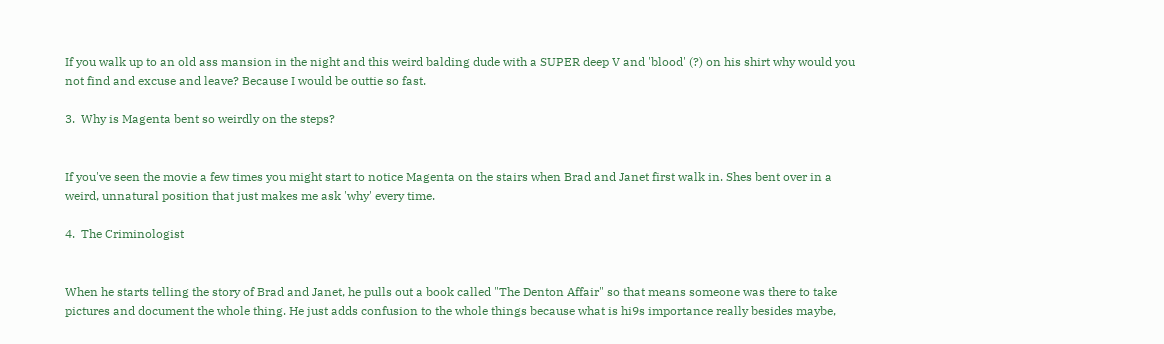If you walk up to an old ass mansion in the night and this weird balding dude with a SUPER deep V and 'blood' (?) on his shirt why would you not find and excuse and leave? Because I would be outtie so fast.

3.  Why is Magenta bent so weirdly on the steps?


If you've seen the movie a few times you might start to notice Magenta on the stairs when Brad and Janet first walk in. Shes bent over in a weird, unnatural position that just makes me ask 'why' every time.

4.  The Criminologist


When he starts telling the story of Brad and Janet, he pulls out a book called "The Denton Affair" so that means someone was there to take pictures and document the whole thing. He just adds confusion to the whole things because what is hi9s importance really besides maybe,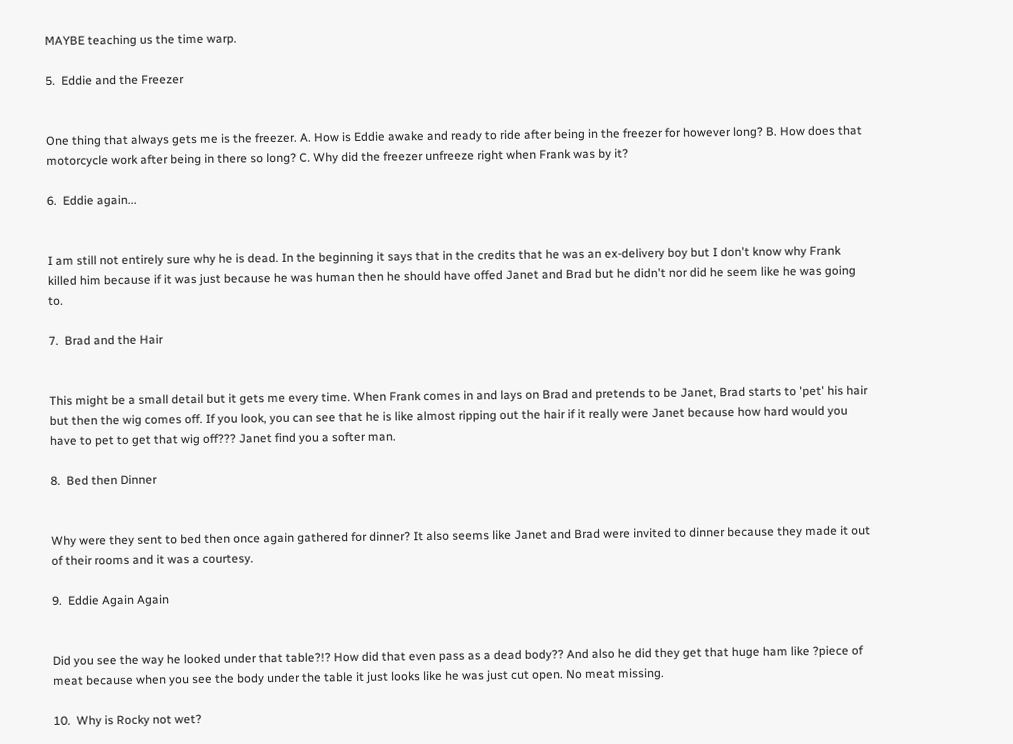MAYBE teaching us the time warp.

5.  Eddie and the Freezer


One thing that always gets me is the freezer. A. How is Eddie awake and ready to ride after being in the freezer for however long? B. How does that motorcycle work after being in there so long? C. Why did the freezer unfreeze right when Frank was by it?

6.  Eddie again...


I am still not entirely sure why he is dead. In the beginning it says that in the credits that he was an ex-delivery boy but I don't know why Frank killed him because if it was just because he was human then he should have offed Janet and Brad but he didn't nor did he seem like he was going to.

7.  Brad and the Hair


This might be a small detail but it gets me every time. When Frank comes in and lays on Brad and pretends to be Janet, Brad starts to 'pet' his hair but then the wig comes off. If you look, you can see that he is like almost ripping out the hair if it really were Janet because how hard would you have to pet to get that wig off??? Janet find you a softer man.

8.  Bed then Dinner


Why were they sent to bed then once again gathered for dinner? It also seems like Janet and Brad were invited to dinner because they made it out of their rooms and it was a courtesy.

9.  Eddie Again Again


Did you see the way he looked under that table?!? How did that even pass as a dead body?? And also he did they get that huge ham like ?piece of meat because when you see the body under the table it just looks like he was just cut open. No meat missing.

10.  Why is Rocky not wet?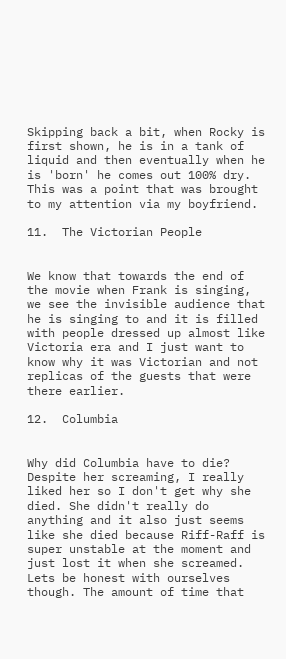Skipping back a bit, when Rocky is first shown, he is in a tank of liquid and then eventually when he is 'born' he comes out 100% dry. This was a point that was brought to my attention via my boyfriend.

11.  The Victorian People


We know that towards the end of the movie when Frank is singing, we see the invisible audience that he is singing to and it is filled with people dressed up almost like Victoria era and I just want to know why it was Victorian and not replicas of the guests that were there earlier.

12.  Columbia


Why did Columbia have to die? Despite her screaming, I really liked her so I don't get why she died. She didn't really do anything and it also just seems like she died because Riff-Raff is super unstable at the moment and just lost it when she screamed. Lets be honest with ourselves though. The amount of time that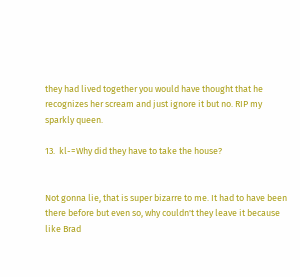they had lived together you would have thought that he recognizes her scream and just ignore it but no. RIP my sparkly queen.

13.  kl-=Why did they have to take the house?


Not gonna lie, that is super bizarre to me. It had to have been there before but even so, why couldn't they leave it because like Brad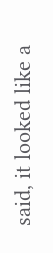said, it looked like a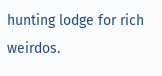hunting lodge for rich weirdos.